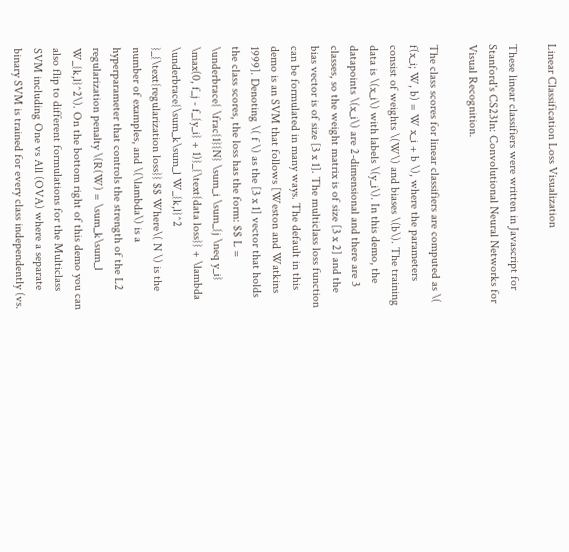Linear Classification Loss Visualization

These linear classifiers were written in Javascript for Stanford's CS231n: Convolutional Neural Networks for Visual Recognition.

The class scores for linear classifiers are computed as \( f(x_i; W, b) = W x_i + b \), where the parameters consist of weights \(W\) and biases \(b\). The training data is \(x_i\) with labels \(y_i\). In this demo, the datapoints \(x_i\) are 2-dimensional and there are 3 classes, so the weight matrix is of size [3 x 2] and the bias vector is of size [3 x 1]. The multiclass loss function can be formulated in many ways. The default in this demo is an SVM that follows [Weston and Watkins 1999]. Denoting \( f \) as the [3 x 1] vector that holds the class scores, the loss has the form: $$ L = \underbrace{ \frac{1}{N} \sum_i \sum_{j \neq y_i} \max(0, f_j - f_{y_i} + 1)}_{\text{data loss}} + \lambda \underbrace{\sum_k\sum_l W_{k,l}^2 }_{\text{regularization loss}} $$ Where\( N \) is the number of examples, and \(\lambda\) is a hyperparameter that controls the strength of the L2 regularization penalty \(R(W) = \sum_k\sum_l W_{k,l}^2\). On the bottom right of this demo you can also flip to different formulations for the Multiclass SVM including One vs All (OVA) where a separate binary SVM is trained for every class independently (vs.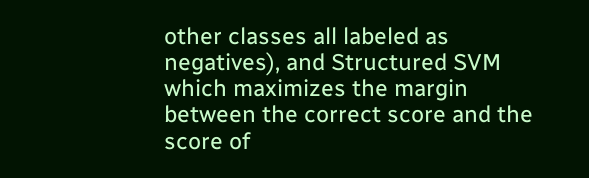other classes all labeled as negatives), and Structured SVM which maximizes the margin between the correct score and the score of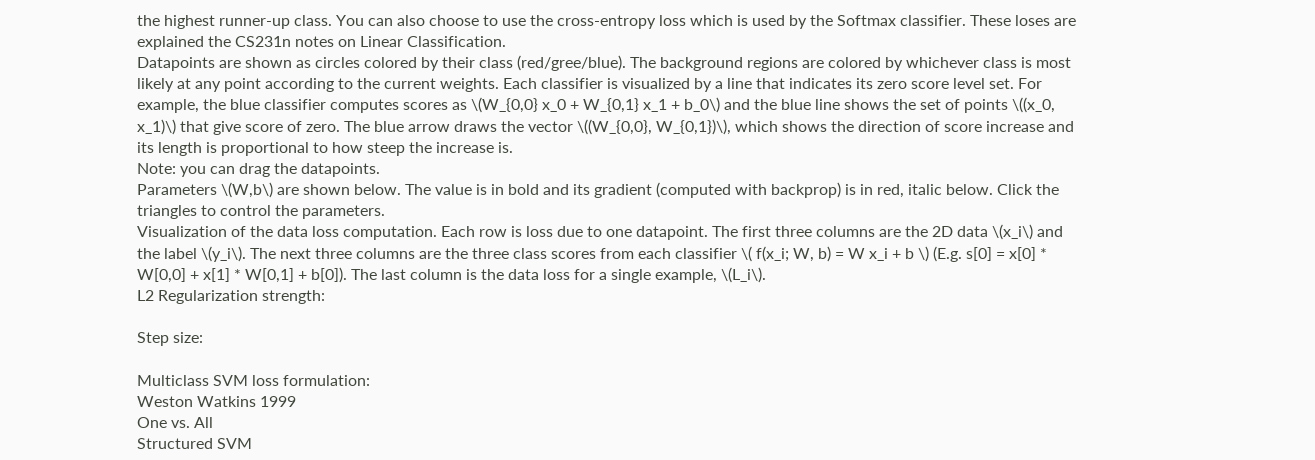the highest runner-up class. You can also choose to use the cross-entropy loss which is used by the Softmax classifier. These loses are explained the CS231n notes on Linear Classification.
Datapoints are shown as circles colored by their class (red/gree/blue). The background regions are colored by whichever class is most likely at any point according to the current weights. Each classifier is visualized by a line that indicates its zero score level set. For example, the blue classifier computes scores as \(W_{0,0} x_0 + W_{0,1} x_1 + b_0\) and the blue line shows the set of points \((x_0, x_1)\) that give score of zero. The blue arrow draws the vector \((W_{0,0}, W_{0,1})\), which shows the direction of score increase and its length is proportional to how steep the increase is.
Note: you can drag the datapoints.
Parameters \(W,b\) are shown below. The value is in bold and its gradient (computed with backprop) is in red, italic below. Click the triangles to control the parameters.
Visualization of the data loss computation. Each row is loss due to one datapoint. The first three columns are the 2D data \(x_i\) and the label \(y_i\). The next three columns are the three class scores from each classifier \( f(x_i; W, b) = W x_i + b \) (E.g. s[0] = x[0] * W[0,0] + x[1] * W[0,1] + b[0]). The last column is the data loss for a single example, \(L_i\).
L2 Regularization strength:

Step size:

Multiclass SVM loss formulation:
Weston Watkins 1999
One vs. All
Structured SVM